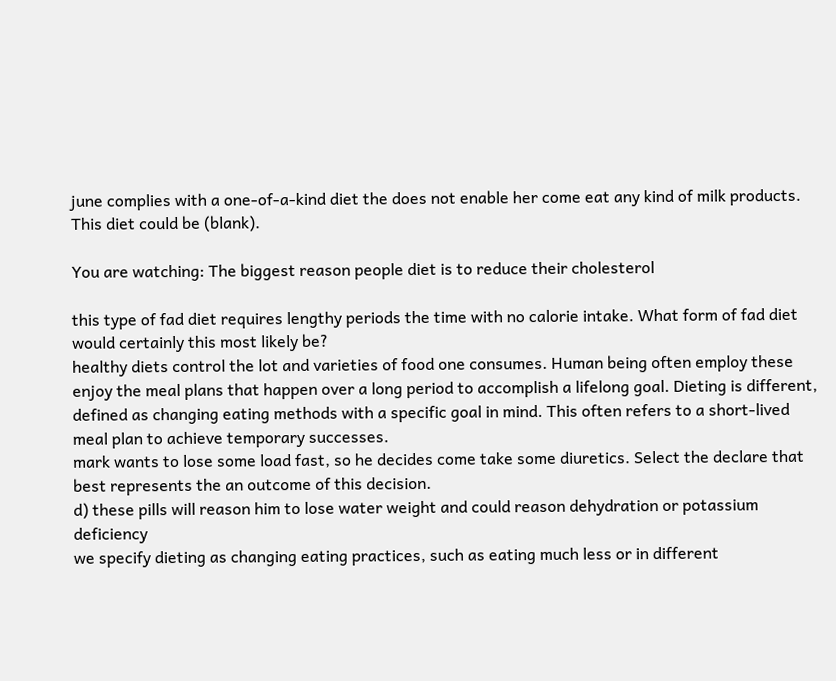june complies with a one-of-a-kind diet the does not enable her come eat any kind of milk products. This diet could be (blank).

You are watching: The biggest reason people diet is to reduce their cholesterol

this type of fad diet requires lengthy periods the time with no calorie intake. What form of fad diet would certainly this most likely be?
healthy diets control the lot and varieties of food one consumes. Human being often employ these enjoy the meal plans that happen over a long period to accomplish a lifelong goal. Dieting is different, defined as changing eating methods with a specific goal in mind. This often refers to a short-lived meal plan to achieve temporary successes.
mark wants to lose some load fast, so he decides come take some diuretics. Select the declare that best represents the an outcome of this decision.
d) these pills will reason him to lose water weight and could reason dehydration or potassium deficiency
we specify dieting as changing eating practices, such as eating much less or in different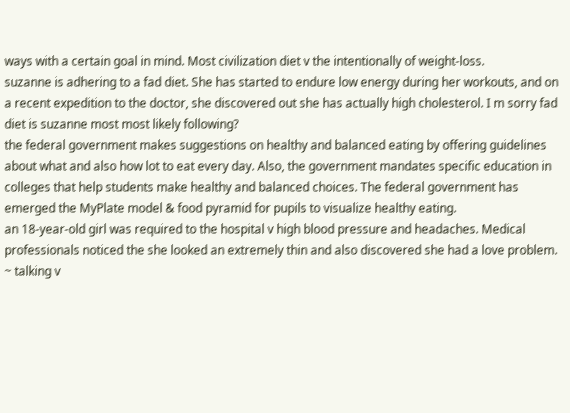ways with a certain goal in mind. Most civilization diet v the intentionally of weight-loss.
suzanne is adhering to a fad diet. She has started to endure low energy during her workouts, and on a recent expedition to the doctor, she discovered out she has actually high cholesterol. I m sorry fad diet is suzanne most most likely following?
the federal government makes suggestions on healthy and balanced eating by offering guidelines about what and also how lot to eat every day. Also, the government mandates specific education in colleges that help students make healthy and balanced choices. The federal government has emerged the MyPlate model & food pyramid for pupils to visualize healthy eating.
an 18-year-old girl was required to the hospital v high blood pressure and headaches. Medical professionals noticed the she looked an extremely thin and also discovered she had a love problem. ~ talking v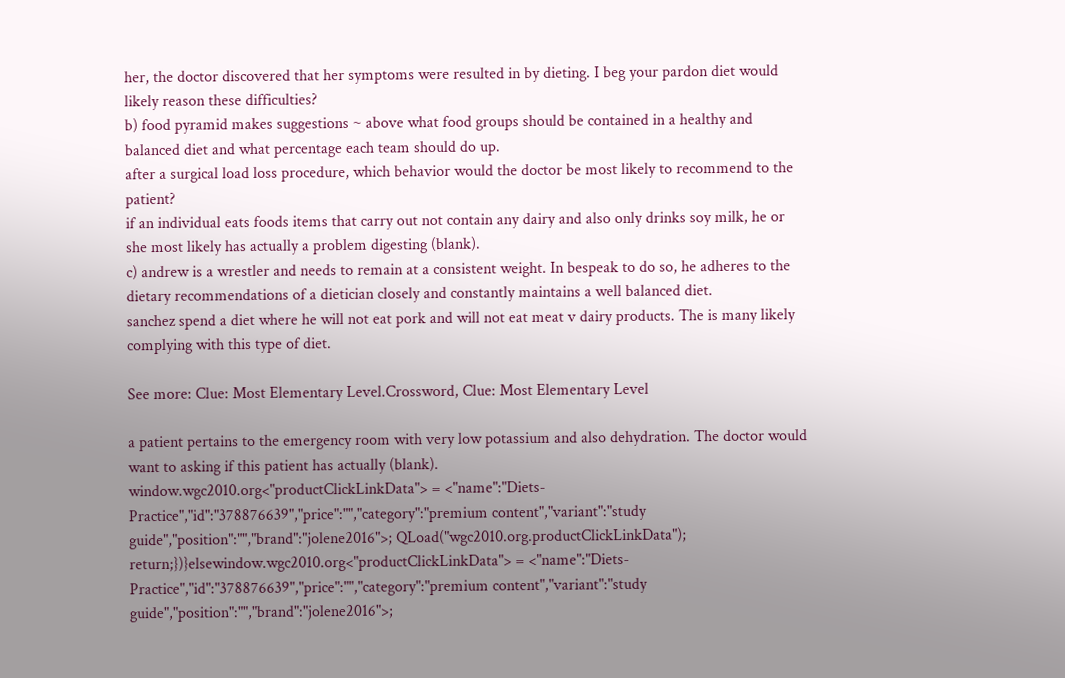her, the doctor discovered that her symptoms were resulted in by dieting. I beg your pardon diet would likely reason these difficulties?
b) food pyramid makes suggestions ~ above what food groups should be contained in a healthy and balanced diet and what percentage each team should do up.
after a surgical load loss procedure, which behavior would the doctor be most likely to recommend to the patient?
if an individual eats foods items that carry out not contain any dairy and also only drinks soy milk, he or she most likely has actually a problem digesting (blank).
c) andrew is a wrestler and needs to remain at a consistent weight. In bespeak to do so, he adheres to the dietary recommendations of a dietician closely and constantly maintains a well balanced diet.
sanchez spend a diet where he will not eat pork and will not eat meat v dairy products. The is many likely complying with this type of diet.

See more: Clue: Most Elementary Level.Crossword, Clue: Most Elementary Level

a patient pertains to the emergency room with very low potassium and also dehydration. The doctor would want to asking if this patient has actually (blank).
window.wgc2010.org<"productClickLinkData"> = <"name":"Diets- Practice","id":"378876639","price":"","category":"premium content","variant":"study guide","position":"","brand":"jolene2016">; QLoad("wgc2010.org.productClickLinkData"); return;})}elsewindow.wgc2010.org<"productClickLinkData"> = <"name":"Diets- Practice","id":"378876639","price":"","category":"premium content","variant":"study guide","position":"","brand":"jolene2016">;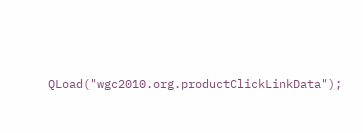QLoad("wgc2010.org.productClickLinkData");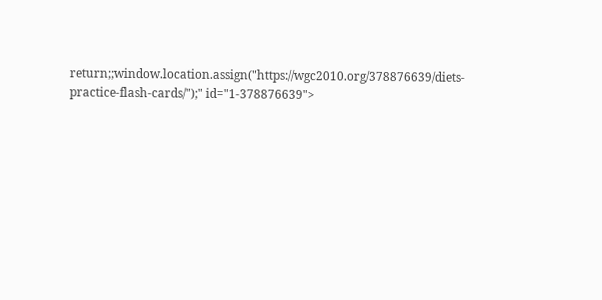return;;window.location.assign("https://wgc2010.org/378876639/diets-practice-flash-cards/");" id="1-378876639">